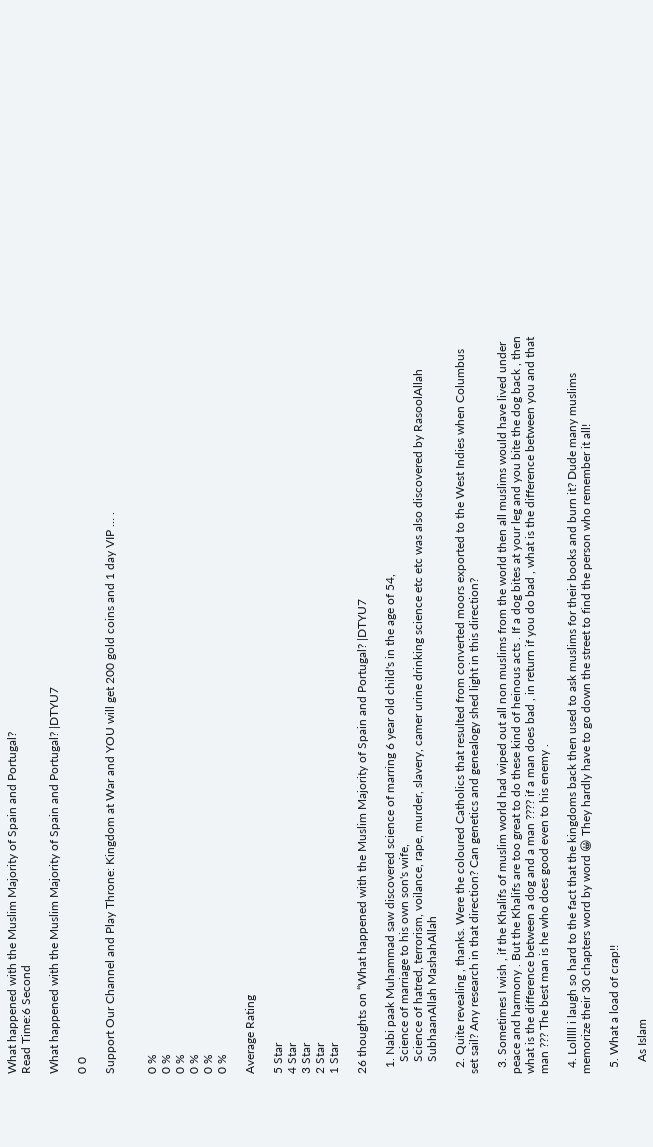What happened with the Muslim Majority of Spain and Portugal?
Read Time:6 Second

What happened with the Muslim Majority of Spain and Portugal? |DTYU7

0 0

Support Our Channel and Play Throne: Kingdom at War and YOU will get 200 gold coins and 1 day VIP … .


0 %
0 %
0 %
0 %
0 %
0 %

Average Rating

5 Star
4 Star
3 Star
2 Star
1 Star

26 thoughts on “What happened with the Muslim Majority of Spain and Portugal? |DTYU7

  1. Nabi paak Muhammad saw discovered science of marring 6 year old child's in the age of 54,
    Science of marriage to his own son's wife,
    Science of hatred, terrorism, voilance, rape, murder, slavery, camer urine drinking science etc etc was also discovered by RasoolAllah
    SubhaanAllah MashahAllah

  2. Quite revealing , thanks. Were the coloured Catholics that resulted from converted moors exported to the West Indies when Columbus set sail? Any research in that direction? Can genetics and genealogy shed light in this direction?

  3. Sometimes I wish , if the Khalifs of muslim world had wiped out all non muslims from the world then all muslims would have lived under peace and harmony . But the Khalifs are too great to do these kind of heinous acts . If a dog bites at your leg and you bite the dog back , then what is the difference between a dog and a man ???? if a man does bad , in return if you do bad , what is the difference between you and that man ??? The best man is he who does good even to his enemy .

  4. Lolllll i laugh so hard to the fact that the kingdoms back then used to ask muslims for their books and burn it? Dude many muslims memorize their 30 chapters word by word 😀 They hardly have to go down the street to find the person who remember it all!

  5. What a load of crap!!

    As Islam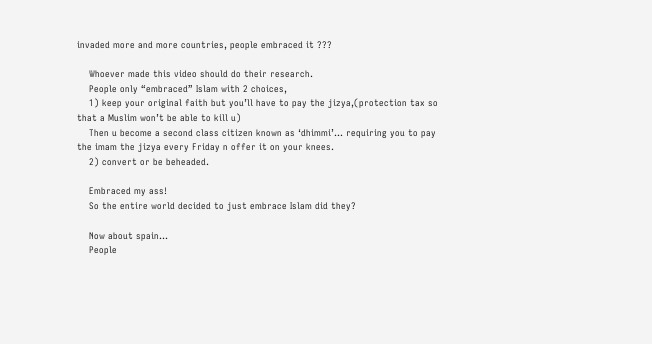invaded more and more countries, people embraced it ???

    Whoever made this video should do their research.
    People only “embraced” Islam with 2 choices,
    1) keep your original faith but you’ll have to pay the jizya,(protection tax so that a Muslim won’t be able to kill u)
    Then u become a second class citizen known as ‘dhimmi’… requiring you to pay the imam the jizya every Friday n offer it on your knees.
    2) convert or be beheaded.

    Embraced my ass!
    So the entire world decided to just embrace Islam did they?

    Now about spain…
    People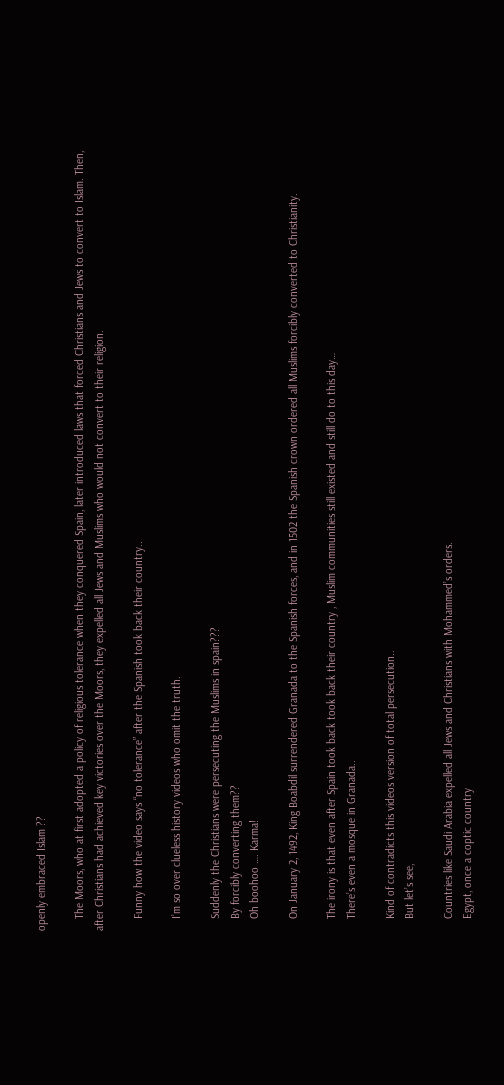openly embraced Islam ??

    The Moors, who at first adopted a policy of religious tolerance when they conquered Spain, later introduced laws that forced Christians and Jews to convert to Islam. Then, after Christians had achieved key victories over the Moors, they expelled all Jews and Muslims who would not convert to their religion.

    Funny how the video says “no tolerance” after the Spanish took back their country..

    I’m so over clueless history videos who omit the truth.

    Suddenly the Christians were persecuting the Muslims in spain???
    By forcibly converting them??
    Oh boohoo …. Karma!

    On January 2, 1492, King Boabdil surrendered Granada to the Spanish forces, and in 1502 the Spanish crown ordered all Muslims forcibly converted to Christianity.

    The irony is that even after Spain took back took back their country , Muslim communities still existed and still do to this day…
    There’s even a mosque in Granada..

    Kind of contradicts this videos version of total persecution..
    But let’s see,

    Countries like Saudi Arabia expelled all Jews and Christians with Mohammed’s orders.
    Egypt, once a coptic country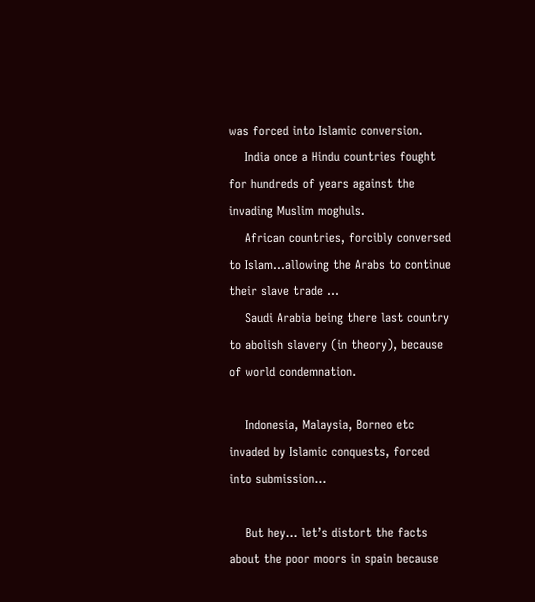was forced into Islamic conversion.
    India once a Hindu countries fought for hundreds of years against the invading Muslim moghuls.
    African countries, forcibly conversed to Islam…allowing the Arabs to continue their slave trade …
    Saudi Arabia being there last country to abolish slavery (in theory), because of world condemnation.

    Indonesia, Malaysia, Borneo etc invaded by Islamic conquests, forced into submission…

    But hey… let’s distort the facts about the poor moors in spain because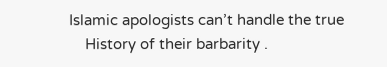Islamic apologists can’t handle the true
    History of their barbarity .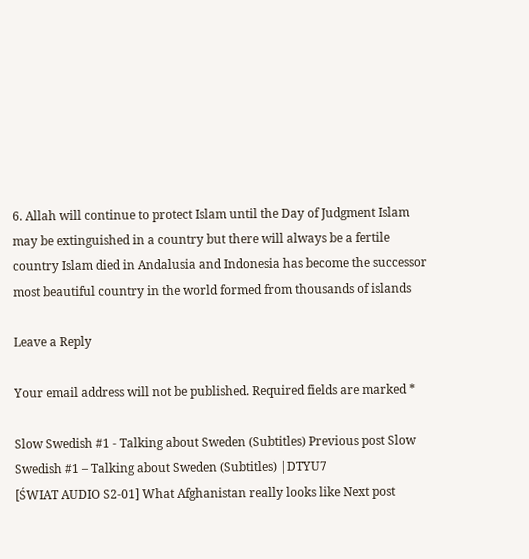6. Allah will continue to protect Islam until the Day of Judgment Islam may be extinguished in a country but there will always be a fertile country Islam died in Andalusia and Indonesia has become the successor most beautiful country in the world formed from thousands of islands

Leave a Reply

Your email address will not be published. Required fields are marked *

Slow Swedish #1 - Talking about Sweden (Subtitles) Previous post Slow Swedish #1 – Talking about Sweden (Subtitles) |DTYU7
[ŚWIAT AUDIO S2-01] What Afghanistan really looks like Next post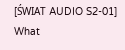[ŚWIAT AUDIO S2-01] What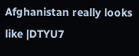Afghanistan really looks like |DTYU7